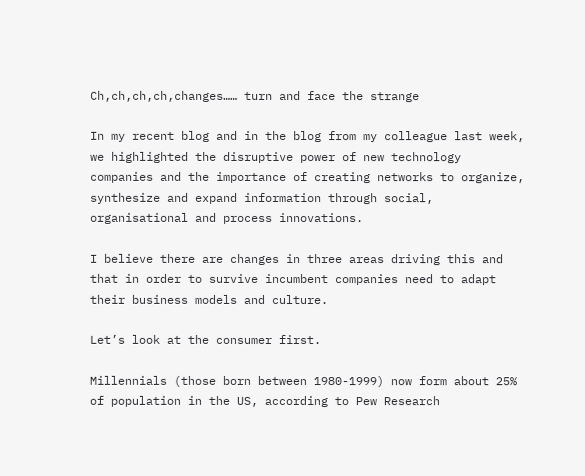Ch,ch,ch,ch,changes…… turn and face the strange

In my recent blog and in the blog from my colleague last week, we highlighted the disruptive power of new technology companies and the importance of creating networks to organize, synthesize and expand information through social, organisational and process innovations.

I believe there are changes in three areas driving this and that in order to survive incumbent companies need to adapt their business models and culture.

Let’s look at the consumer first.

Millennials (those born between 1980-1999) now form about 25% of population in the US, according to Pew Research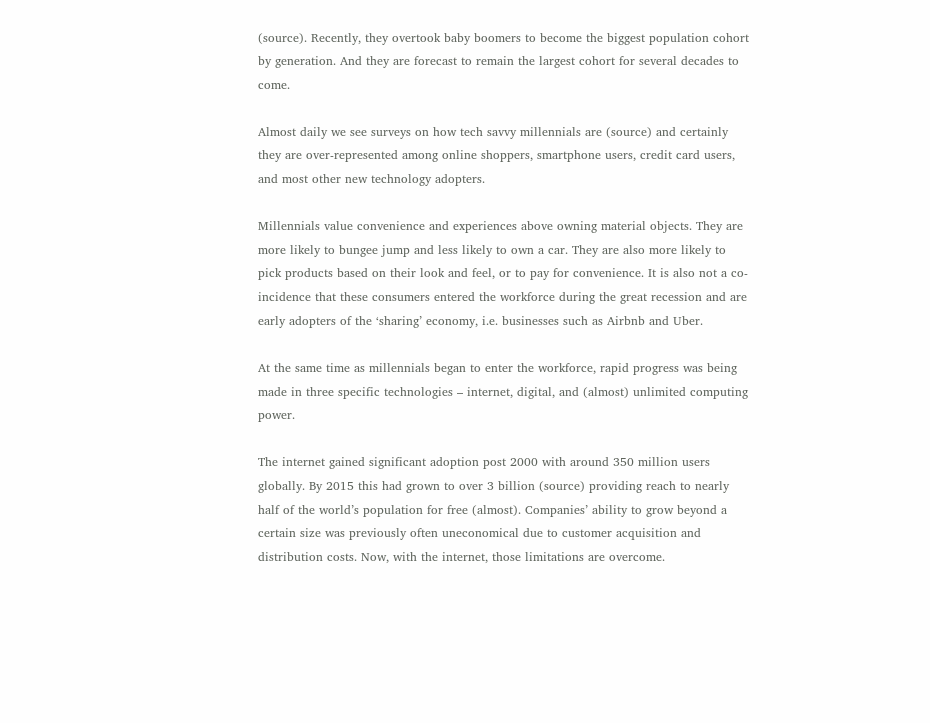(source). Recently, they overtook baby boomers to become the biggest population cohort by generation. And they are forecast to remain the largest cohort for several decades to come.

Almost daily we see surveys on how tech savvy millennials are (source) and certainly they are over-represented among online shoppers, smartphone users, credit card users, and most other new technology adopters.

Millennials value convenience and experiences above owning material objects. They are more likely to bungee jump and less likely to own a car. They are also more likely to pick products based on their look and feel, or to pay for convenience. It is also not a co-incidence that these consumers entered the workforce during the great recession and are early adopters of the ‘sharing’ economy, i.e. businesses such as Airbnb and Uber.

At the same time as millennials began to enter the workforce, rapid progress was being made in three specific technologies – internet, digital, and (almost) unlimited computing power.

The internet gained significant adoption post 2000 with around 350 million users globally. By 2015 this had grown to over 3 billion (source) providing reach to nearly half of the world’s population for free (almost). Companies’ ability to grow beyond a certain size was previously often uneconomical due to customer acquisition and distribution costs. Now, with the internet, those limitations are overcome.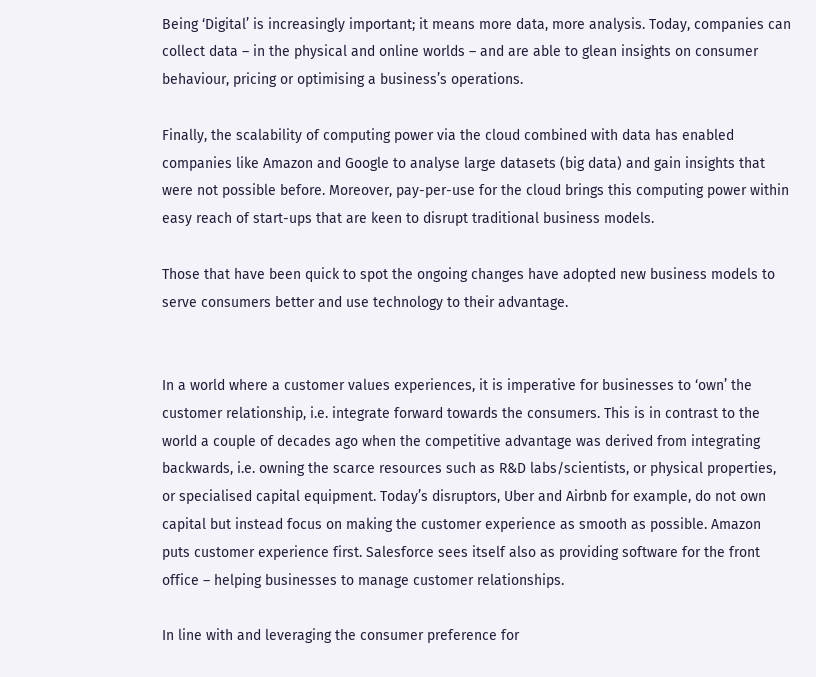Being ‘Digital’ is increasingly important; it means more data, more analysis. Today, companies can collect data – in the physical and online worlds – and are able to glean insights on consumer behaviour, pricing or optimising a business’s operations.

Finally, the scalability of computing power via the cloud combined with data has enabled companies like Amazon and Google to analyse large datasets (big data) and gain insights that were not possible before. Moreover, pay-per-use for the cloud brings this computing power within easy reach of start-ups that are keen to disrupt traditional business models.

Those that have been quick to spot the ongoing changes have adopted new business models to serve consumers better and use technology to their advantage.


In a world where a customer values experiences, it is imperative for businesses to ‘own’ the customer relationship, i.e. integrate forward towards the consumers. This is in contrast to the world a couple of decades ago when the competitive advantage was derived from integrating backwards, i.e. owning the scarce resources such as R&D labs/scientists, or physical properties, or specialised capital equipment. Today’s disruptors, Uber and Airbnb for example, do not own capital but instead focus on making the customer experience as smooth as possible. Amazon puts customer experience first. Salesforce sees itself also as providing software for the front office – helping businesses to manage customer relationships.

In line with and leveraging the consumer preference for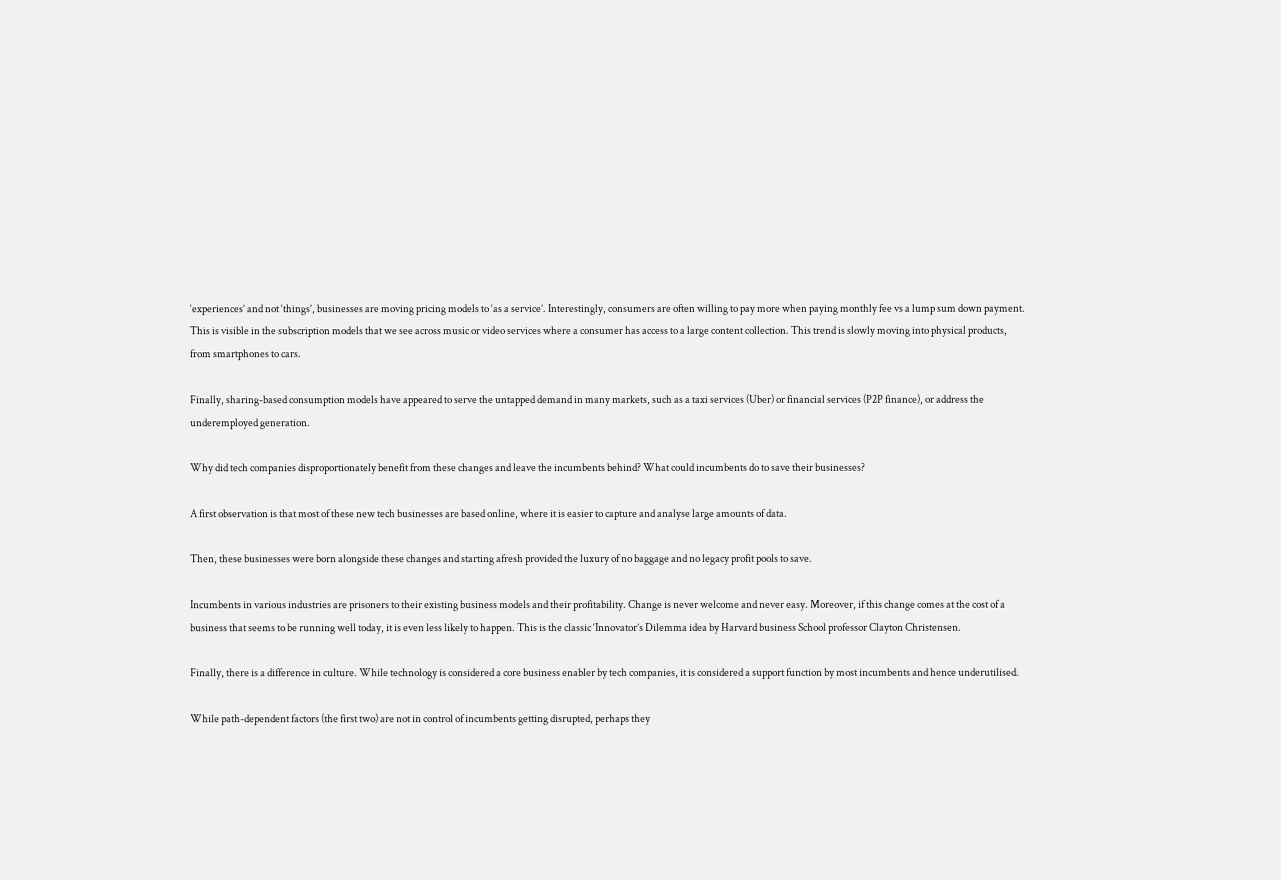‘experiences’ and not ‘things’, businesses are moving pricing models to ‘as a service’. Interestingly, consumers are often willing to pay more when paying monthly fee vs a lump sum down payment. This is visible in the subscription models that we see across music or video services where a consumer has access to a large content collection. This trend is slowly moving into physical products, from smartphones to cars.

Finally, sharing-based consumption models have appeared to serve the untapped demand in many markets, such as a taxi services (Uber) or financial services (P2P finance), or address the underemployed generation.

Why did tech companies disproportionately benefit from these changes and leave the incumbents behind? What could incumbents do to save their businesses?

A first observation is that most of these new tech businesses are based online, where it is easier to capture and analyse large amounts of data.

Then, these businesses were born alongside these changes and starting afresh provided the luxury of no baggage and no legacy profit pools to save.

Incumbents in various industries are prisoners to their existing business models and their profitability. Change is never welcome and never easy. Moreover, if this change comes at the cost of a business that seems to be running well today, it is even less likely to happen. This is the classic ‘Innovator’s Dilemma idea by Harvard business School professor Clayton Christensen.

Finally, there is a difference in culture. While technology is considered a core business enabler by tech companies, it is considered a support function by most incumbents and hence underutilised.

While path-dependent factors (the first two) are not in control of incumbents getting disrupted, perhaps they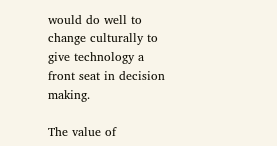would do well to change culturally to give technology a front seat in decision making.

The value of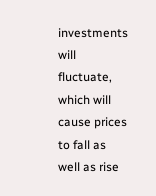investments will fluctuate, which will cause prices to fall as well as rise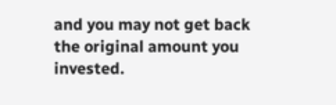and you may not get back the original amount you invested.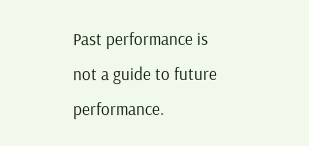Past performance is not a guide to future performance.